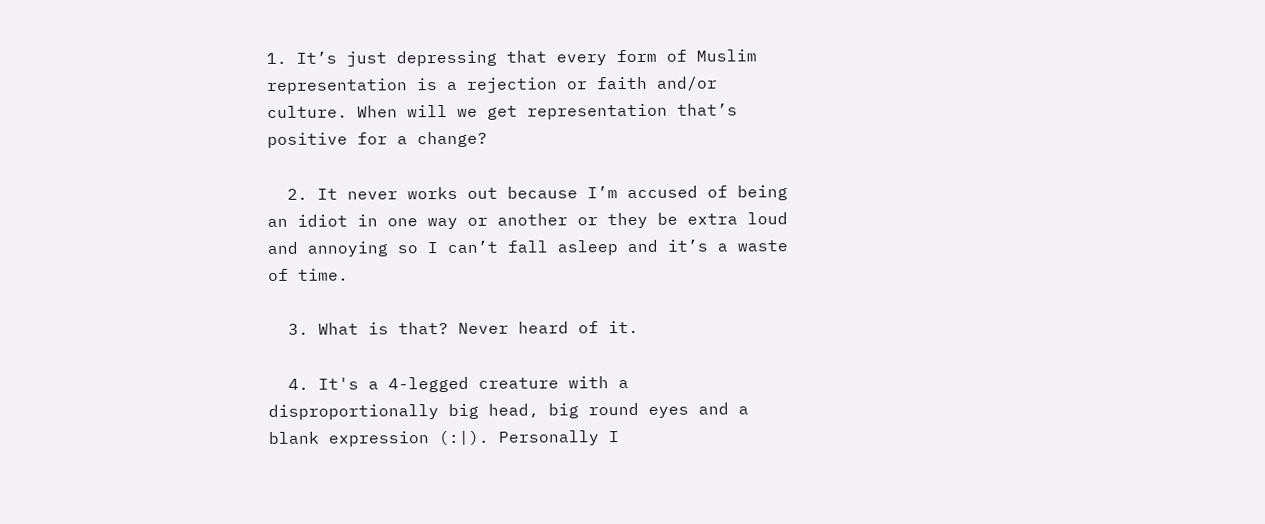1. It’s just depressing that every form of Muslim representation is a rejection or faith and/or culture. When will we get representation that’s positive for a change?

  2. It never works out because I’m accused of being an idiot in one way or another or they be extra loud and annoying so I can’t fall asleep and it’s a waste of time.

  3. What is that? Never heard of it.

  4. It's a 4-legged creature with a disproportionally big head, big round eyes and a blank expression (:|). Personally I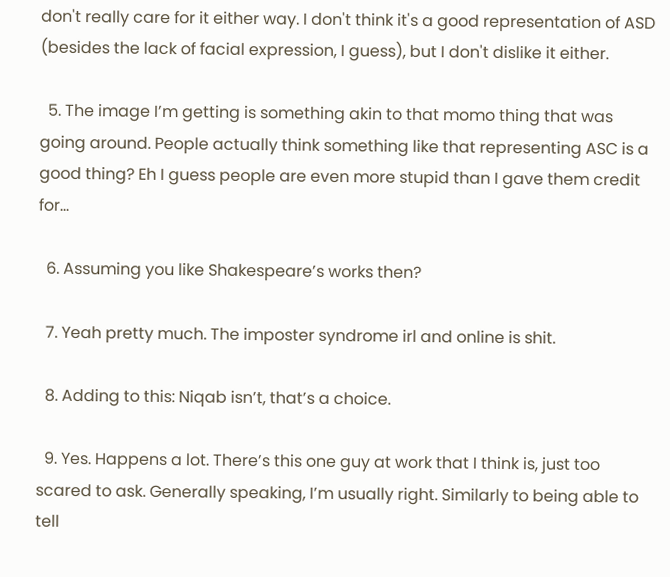don't really care for it either way. I don't think it's a good representation of ASD (besides the lack of facial expression, I guess), but I don't dislike it either.

  5. The image I’m getting is something akin to that momo thing that was going around. People actually think something like that representing ASC is a good thing? Eh I guess people are even more stupid than I gave them credit for…

  6. Assuming you like Shakespeare’s works then?

  7. Yeah pretty much. The imposter syndrome irl and online is shit.

  8. Adding to this: Niqab isn’t, that’s a choice.

  9. Yes. Happens a lot. There’s this one guy at work that I think is, just too scared to ask. Generally speaking, I’m usually right. Similarly to being able to tell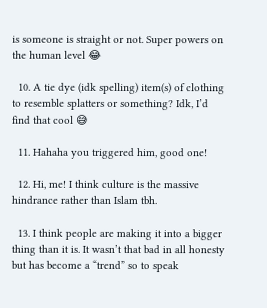is someone is straight or not. Super powers on the human level 😂

  10. A tie dye (idk spelling) item(s) of clothing to resemble splatters or something? Idk, I’d find that cool 😅

  11. Hahaha you triggered him, good one!

  12. Hi, me! I think culture is the massive hindrance rather than Islam tbh.

  13. I think people are making it into a bigger thing than it is. It wasn’t that bad in all honesty but has become a “trend” so to speak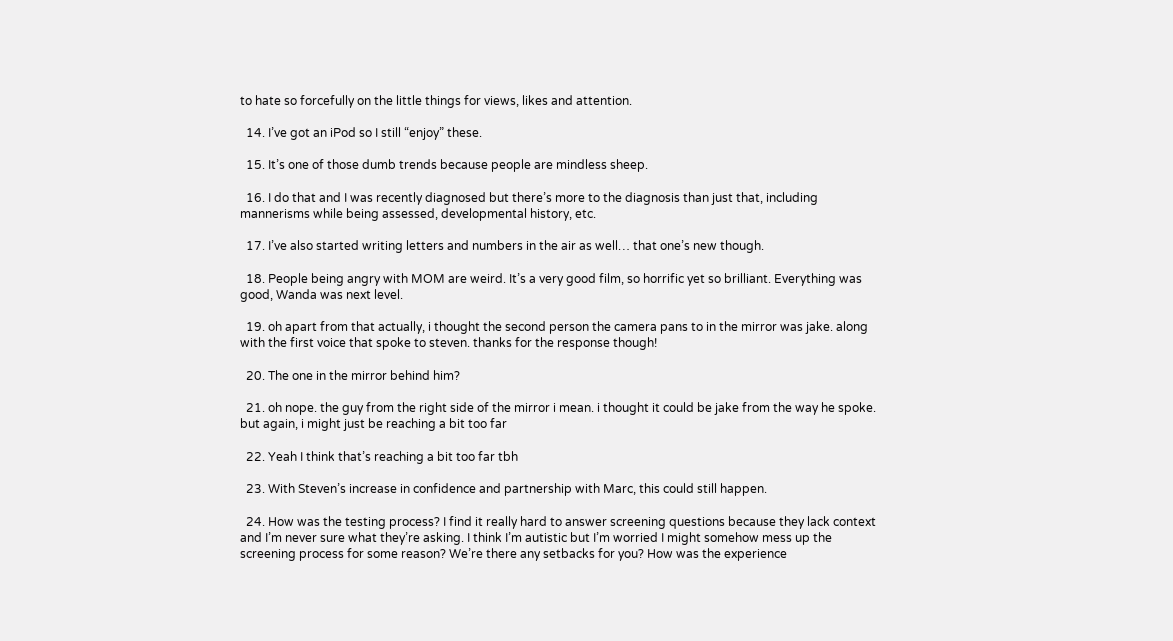to hate so forcefully on the little things for views, likes and attention.

  14. I’ve got an iPod so I still “enjoy” these.

  15. It’s one of those dumb trends because people are mindless sheep.

  16. I do that and I was recently diagnosed but there’s more to the diagnosis than just that, including mannerisms while being assessed, developmental history, etc.

  17. I’ve also started writing letters and numbers in the air as well… that one’s new though.

  18. People being angry with MOM are weird. It’s a very good film, so horrific yet so brilliant. Everything was good, Wanda was next level.

  19. oh apart from that actually, i thought the second person the camera pans to in the mirror was jake. along with the first voice that spoke to steven. thanks for the response though!

  20. The one in the mirror behind him?

  21. oh nope. the guy from the right side of the mirror i mean. i thought it could be jake from the way he spoke. but again, i might just be reaching a bit too far

  22. Yeah I think that’s reaching a bit too far tbh

  23. With Steven’s increase in confidence and partnership with Marc, this could still happen.

  24. How was the testing process? I find it really hard to answer screening questions because they lack context and I’m never sure what they’re asking. I think I’m autistic but I’m worried I might somehow mess up the screening process for some reason? We’re there any setbacks for you? How was the experience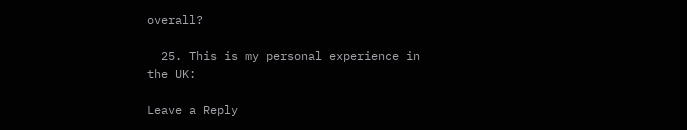overall?

  25. This is my personal experience in the UK:

Leave a Reply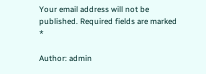Your email address will not be published. Required fields are marked *

Author: admin